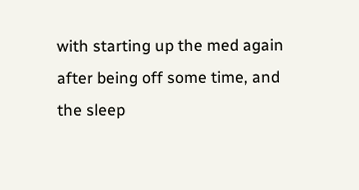with starting up the med again after being off some time, and the sleep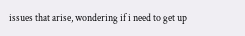issues that arise, wondering if i need to get up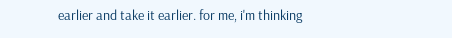earlier and take it earlier. for me, i'm thinking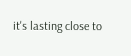it's lasting close to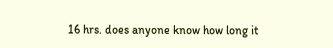16 hrs. does anyone know how long it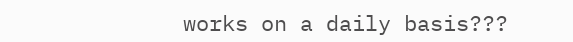works on a daily basis???